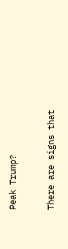Peak Trump?

There are signs that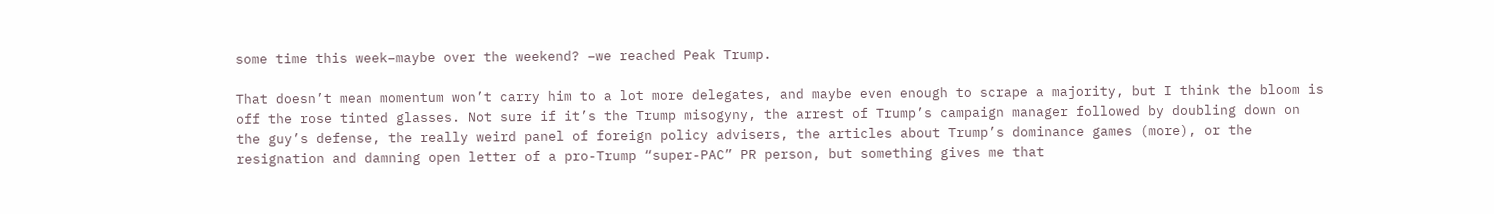some time this week–maybe over the weekend? –we reached Peak Trump.

That doesn’t mean momentum won’t carry him to a lot more delegates, and maybe even enough to scrape a majority, but I think the bloom is off the rose tinted glasses. Not sure if it’s the Trump misogyny, the arrest of Trump’s campaign manager followed by doubling down on the guy’s defense, the really weird panel of foreign policy advisers, the articles about Trump’s dominance games (more), or the resignation and damning open letter of a pro-Trump “super-PAC” PR person, but something gives me that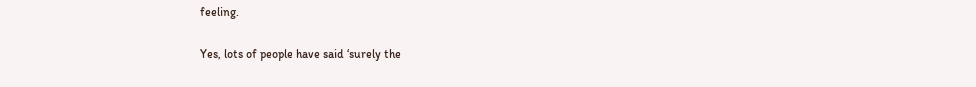feeling.

Yes, lots of people have said ‘surely the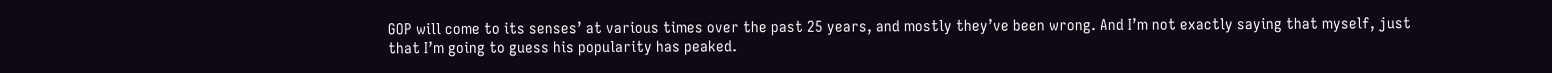GOP will come to its senses’ at various times over the past 25 years, and mostly they’ve been wrong. And I’m not exactly saying that myself, just that I’m going to guess his popularity has peaked.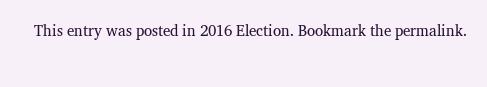This entry was posted in 2016 Election. Bookmark the permalink.